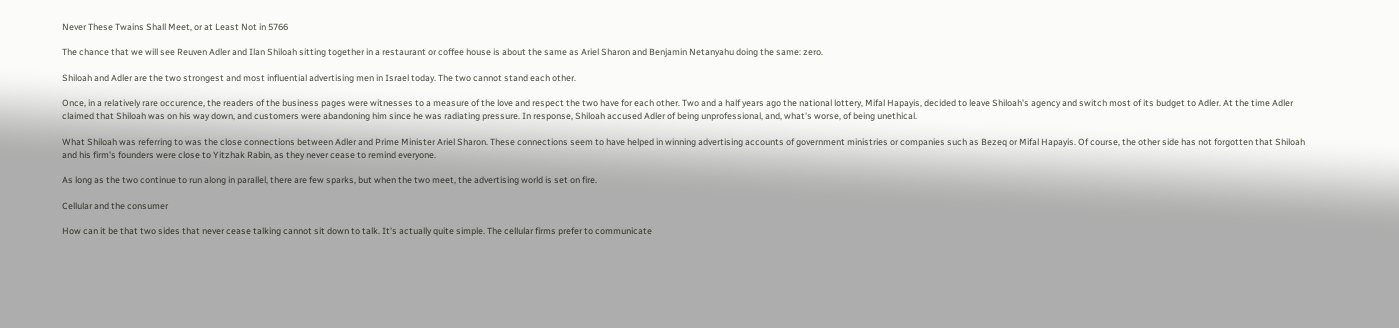Never These Twains Shall Meet, or at Least Not in 5766

The chance that we will see Reuven Adler and Ilan Shiloah sitting together in a restaurant or coffee house is about the same as Ariel Sharon and Benjamin Netanyahu doing the same: zero.

Shiloah and Adler are the two strongest and most influential advertising men in Israel today. The two cannot stand each other.

Once, in a relatively rare occurence, the readers of the business pages were witnesses to a measure of the love and respect the two have for each other. Two and a half years ago the national lottery, Mifal Hapayis, decided to leave Shiloah's agency and switch most of its budget to Adler. At the time Adler claimed that Shiloah was on his way down, and customers were abandoning him since he was radiating pressure. In response, Shiloah accused Adler of being unprofessional, and, what's worse, of being unethical.

What Shiloah was referring to was the close connections between Adler and Prime Minister Ariel Sharon. These connections seem to have helped in winning advertising accounts of government ministries or companies such as Bezeq or Mifal Hapayis. Of course, the other side has not forgotten that Shiloah and his firm's founders were close to Yitzhak Rabin, as they never cease to remind everyone.

As long as the two continue to run along in parallel, there are few sparks, but when the two meet, the advertising world is set on fire.

Cellular and the consumer

How can it be that two sides that never cease talking cannot sit down to talk. It's actually quite simple. The cellular firms prefer to communicate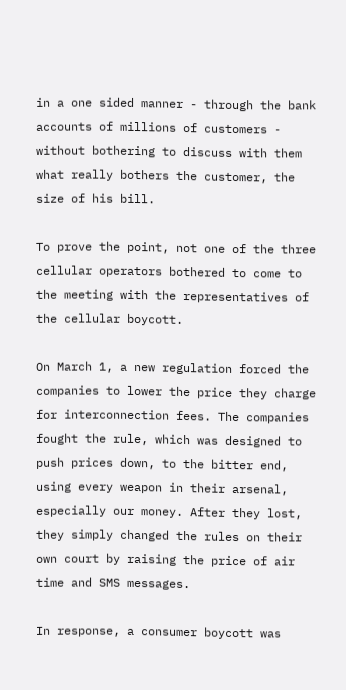in a one sided manner - through the bank accounts of millions of customers - without bothering to discuss with them what really bothers the customer, the size of his bill.

To prove the point, not one of the three cellular operators bothered to come to the meeting with the representatives of the cellular boycott.

On March 1, a new regulation forced the companies to lower the price they charge for interconnection fees. The companies fought the rule, which was designed to push prices down, to the bitter end, using every weapon in their arsenal, especially our money. After they lost, they simply changed the rules on their own court by raising the price of air time and SMS messages.

In response, a consumer boycott was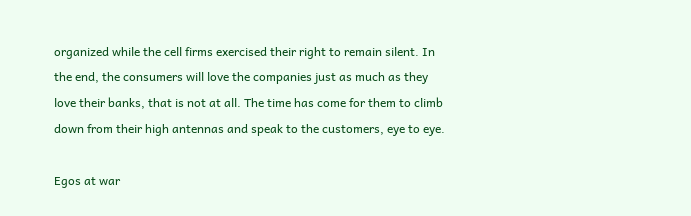organized while the cell firms exercised their right to remain silent. In the end, the consumers will love the companies just as much as they love their banks, that is not at all. The time has come for them to climb down from their high antennas and speak to the customers, eye to eye.

Egos at war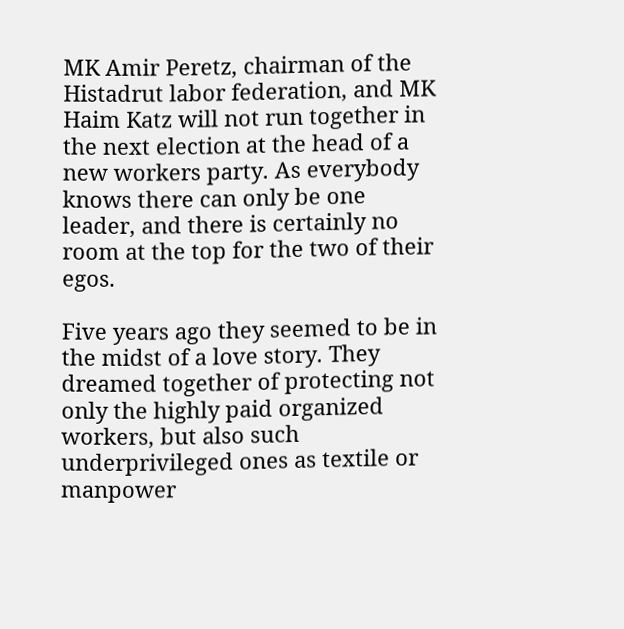MK Amir Peretz, chairman of the Histadrut labor federation, and MK Haim Katz will not run together in the next election at the head of a new workers party. As everybody knows there can only be one leader, and there is certainly no room at the top for the two of their egos.

Five years ago they seemed to be in the midst of a love story. They dreamed together of protecting not only the highly paid organized workers, but also such underprivileged ones as textile or manpower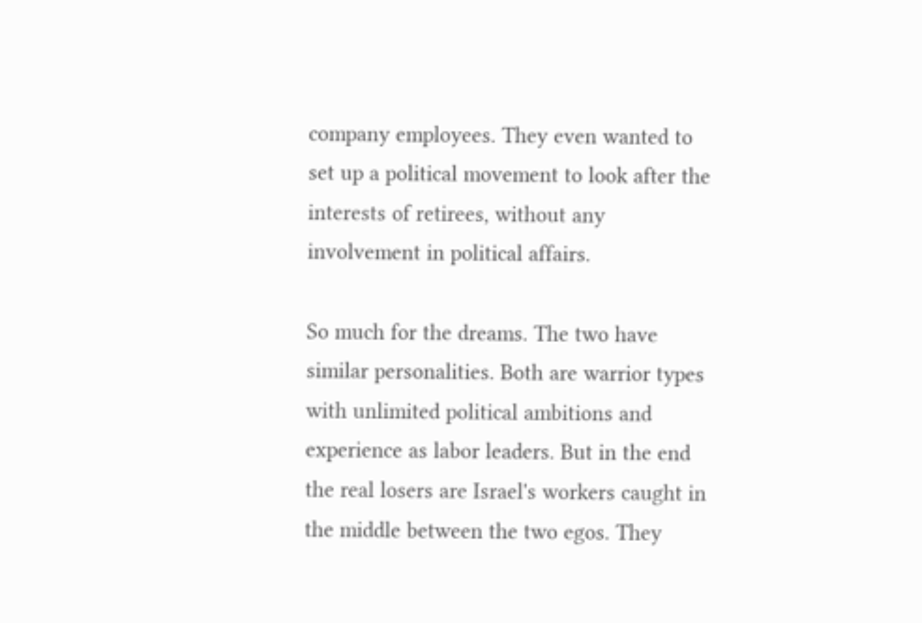company employees. They even wanted to set up a political movement to look after the interests of retirees, without any involvement in political affairs.

So much for the dreams. The two have similar personalities. Both are warrior types with unlimited political ambitions and experience as labor leaders. But in the end the real losers are Israel's workers caught in the middle between the two egos. They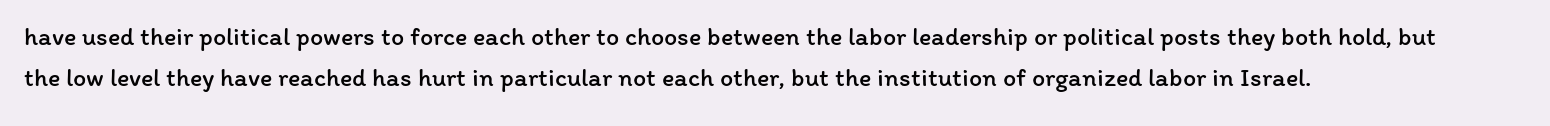have used their political powers to force each other to choose between the labor leadership or political posts they both hold, but the low level they have reached has hurt in particular not each other, but the institution of organized labor in Israel.